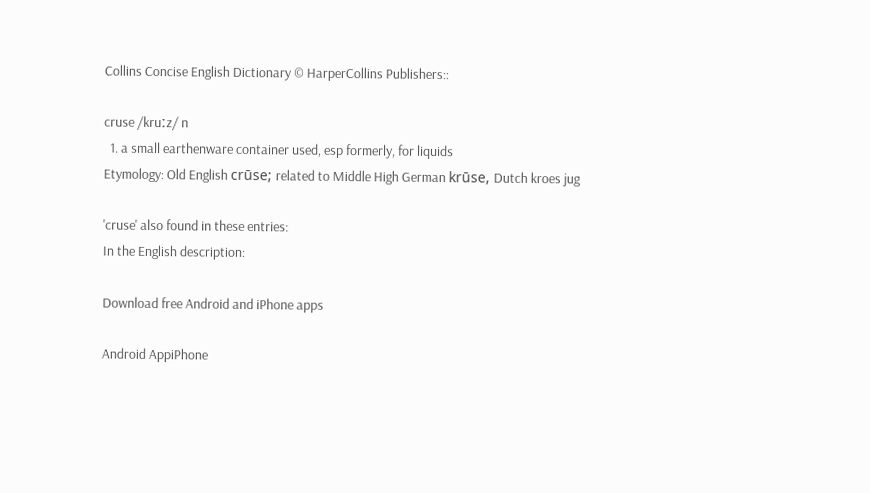Collins Concise English Dictionary © HarperCollins Publishers::

cruse /kruːz/ n
  1. a small earthenware container used, esp formerly, for liquids
Etymology: Old English crūse; related to Middle High German krūse, Dutch kroes jug

'cruse' also found in these entries:
In the English description:

Download free Android and iPhone apps

Android AppiPhone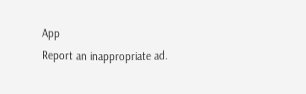App
Report an inappropriate ad.